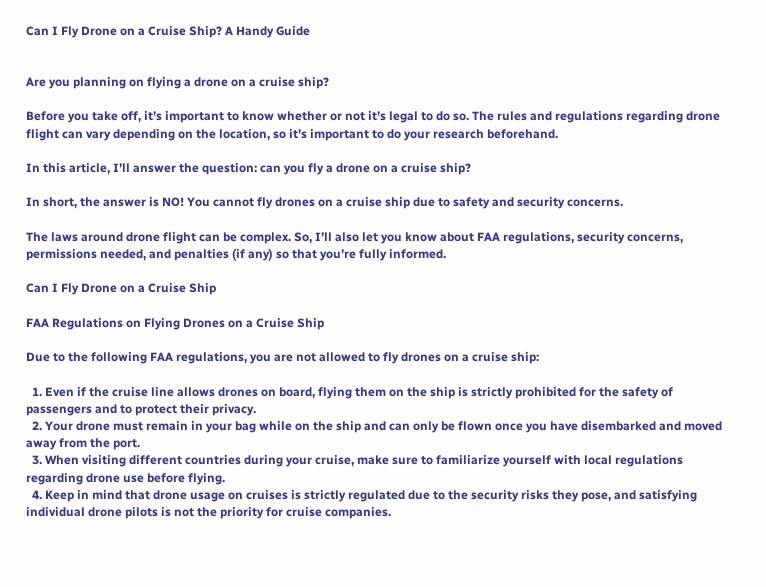Can I Fly Drone on a Cruise Ship? A Handy Guide


Are you planning on flying a drone on a cruise ship?

Before you take off, it’s important to know whether or not it’s legal to do so. The rules and regulations regarding drone flight can vary depending on the location, so it’s important to do your research beforehand.

In this article, I’ll answer the question: can you fly a drone on a cruise ship?

In short, the answer is NO! You cannot fly drones on a cruise ship due to safety and security concerns.

The laws around drone flight can be complex. So, I’ll also let you know about FAA regulations, security concerns, permissions needed, and penalties (if any) so that you’re fully informed.

Can I Fly Drone on a Cruise Ship

FAA Regulations on Flying Drones on a Cruise Ship

Due to the following FAA regulations, you are not allowed to fly drones on a cruise ship:

  1. Even if the cruise line allows drones on board, flying them on the ship is strictly prohibited for the safety of passengers and to protect their privacy.
  2. Your drone must remain in your bag while on the ship and can only be flown once you have disembarked and moved away from the port.
  3. When visiting different countries during your cruise, make sure to familiarize yourself with local regulations regarding drone use before flying.
  4. Keep in mind that drone usage on cruises is strictly regulated due to the security risks they pose, and satisfying individual drone pilots is not the priority for cruise companies.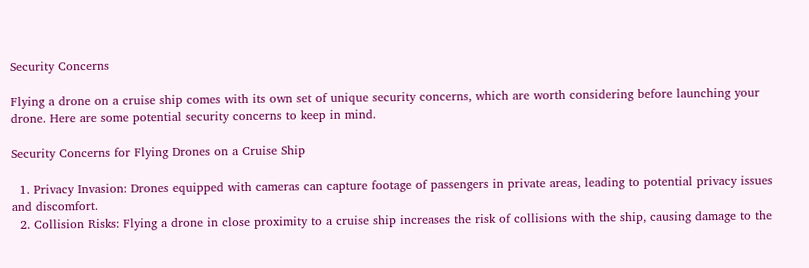Security Concerns

Flying a drone on a cruise ship comes with its own set of unique security concerns, which are worth considering before launching your drone. Here are some potential security concerns to keep in mind.

Security Concerns for Flying Drones on a Cruise Ship

  1. Privacy Invasion: Drones equipped with cameras can capture footage of passengers in private areas, leading to potential privacy issues and discomfort.
  2. Collision Risks: Flying a drone in close proximity to a cruise ship increases the risk of collisions with the ship, causing damage to the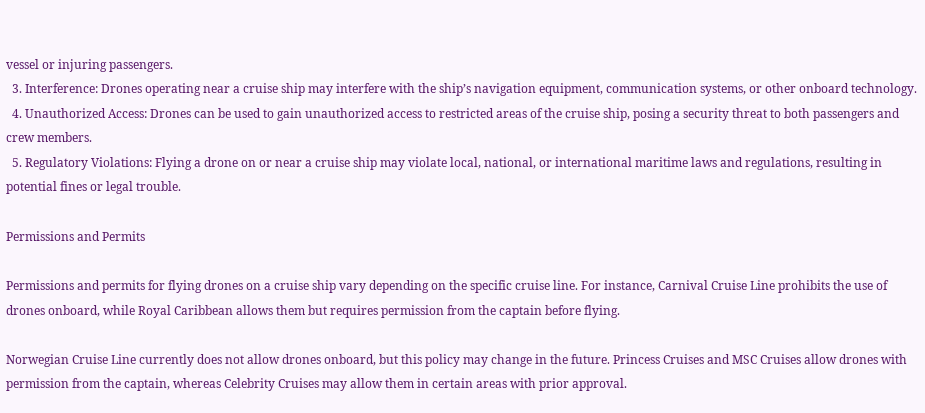vessel or injuring passengers.
  3. Interference: Drones operating near a cruise ship may interfere with the ship’s navigation equipment, communication systems, or other onboard technology.
  4. Unauthorized Access: Drones can be used to gain unauthorized access to restricted areas of the cruise ship, posing a security threat to both passengers and crew members.
  5. Regulatory Violations: Flying a drone on or near a cruise ship may violate local, national, or international maritime laws and regulations, resulting in potential fines or legal trouble.

Permissions and Permits

Permissions and permits for flying drones on a cruise ship vary depending on the specific cruise line. For instance, Carnival Cruise Line prohibits the use of drones onboard, while Royal Caribbean allows them but requires permission from the captain before flying.

Norwegian Cruise Line currently does not allow drones onboard, but this policy may change in the future. Princess Cruises and MSC Cruises allow drones with permission from the captain, whereas Celebrity Cruises may allow them in certain areas with prior approval.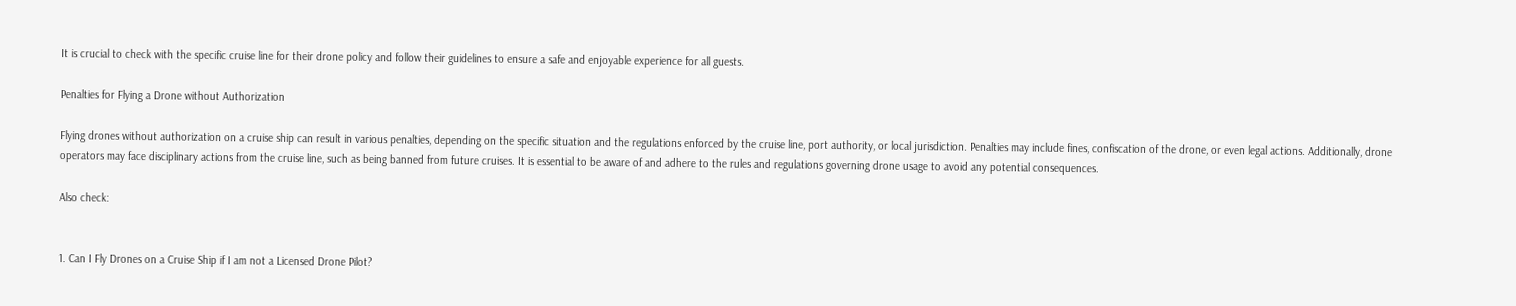It is crucial to check with the specific cruise line for their drone policy and follow their guidelines to ensure a safe and enjoyable experience for all guests.

Penalties for Flying a Drone without Authorization

Flying drones without authorization on a cruise ship can result in various penalties, depending on the specific situation and the regulations enforced by the cruise line, port authority, or local jurisdiction. Penalties may include fines, confiscation of the drone, or even legal actions. Additionally, drone operators may face disciplinary actions from the cruise line, such as being banned from future cruises. It is essential to be aware of and adhere to the rules and regulations governing drone usage to avoid any potential consequences.

Also check:


1. Can I Fly Drones on a Cruise Ship if I am not a Licensed Drone Pilot?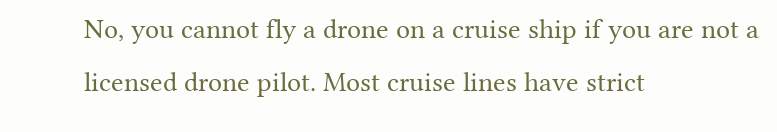No, you cannot fly a drone on a cruise ship if you are not a licensed drone pilot. Most cruise lines have strict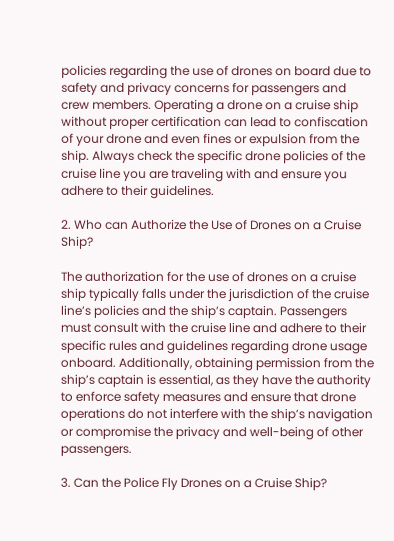policies regarding the use of drones on board due to safety and privacy concerns for passengers and crew members. Operating a drone on a cruise ship without proper certification can lead to confiscation of your drone and even fines or expulsion from the ship. Always check the specific drone policies of the cruise line you are traveling with and ensure you adhere to their guidelines.

2. Who can Authorize the Use of Drones on a Cruise Ship?

The authorization for the use of drones on a cruise ship typically falls under the jurisdiction of the cruise line’s policies and the ship’s captain. Passengers must consult with the cruise line and adhere to their specific rules and guidelines regarding drone usage onboard. Additionally, obtaining permission from the ship’s captain is essential, as they have the authority to enforce safety measures and ensure that drone operations do not interfere with the ship’s navigation or compromise the privacy and well-being of other passengers.

3. Can the Police Fly Drones on a Cruise Ship?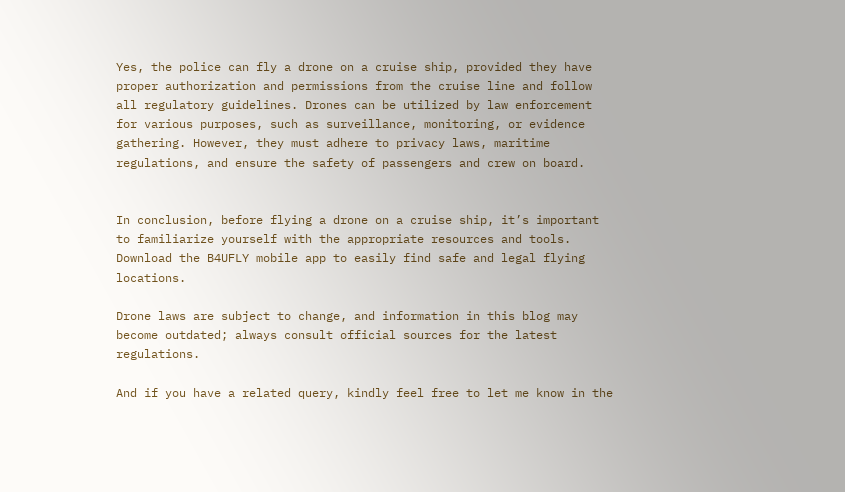Yes, the police can fly a drone on a cruise ship, provided they have proper authorization and permissions from the cruise line and follow all regulatory guidelines. Drones can be utilized by law enforcement for various purposes, such as surveillance, monitoring, or evidence gathering. However, they must adhere to privacy laws, maritime regulations, and ensure the safety of passengers and crew on board.


In conclusion, before flying a drone on a cruise ship, it’s important to familiarize yourself with the appropriate resources and tools. Download the B4UFLY mobile app to easily find safe and legal flying locations.

Drone laws are subject to change, and information in this blog may become outdated; always consult official sources for the latest regulations.

And if you have a related query, kindly feel free to let me know in the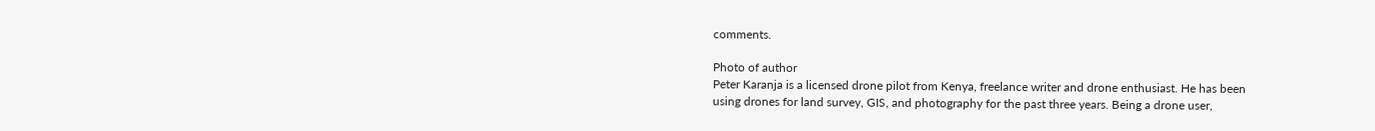comments.

Photo of author
Peter Karanja is a licensed drone pilot from Kenya, freelance writer and drone enthusiast. He has been using drones for land survey, GIS, and photography for the past three years. Being a drone user,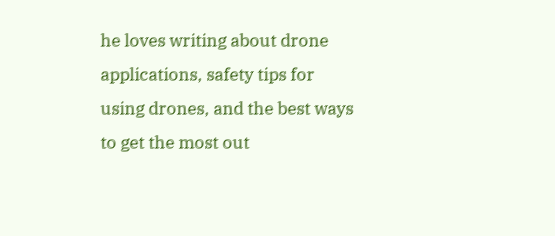he loves writing about drone applications, safety tips for using drones, and the best ways to get the most out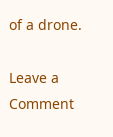of a drone.

Leave a Comment